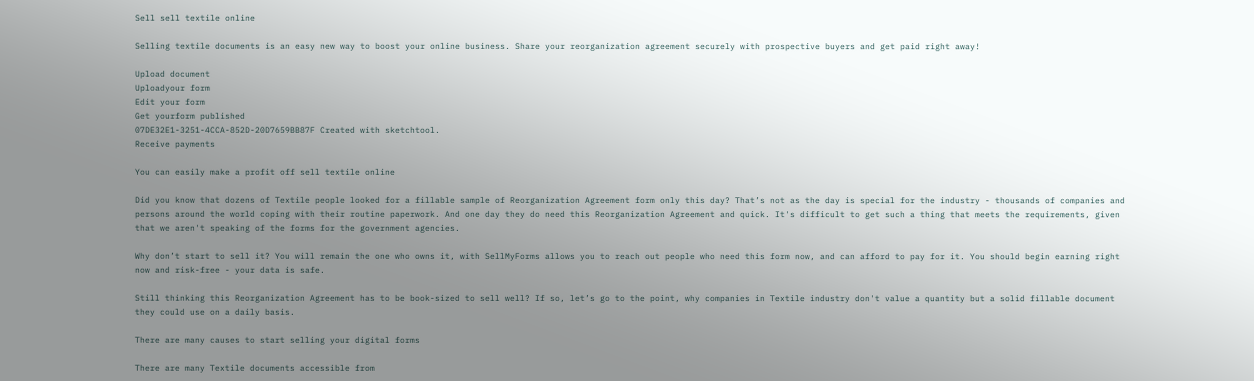Sell sell textile online

Selling textile documents is an easy new way to boost your online business. Share your reorganization agreement securely with prospective buyers and get paid right away!

Upload document
Uploadyour form
Edit your form
Get yourform published
07DE32E1-3251-4CCA-852D-20D7659BB87F Created with sketchtool.
Receive payments

You can easily make a profit off sell textile online

Did you know that dozens of Textile people looked for a fillable sample of Reorganization Agreement form only this day? That’s not as the day is special for the industry - thousands of companies and persons around the world coping with their routine paperwork. And one day they do need this Reorganization Agreement and quick. It's difficult to get such a thing that meets the requirements, given that we aren't speaking of the forms for the government agencies.

Why don’t start to sell it? You will remain the one who owns it, with SellMyForms allows you to reach out people who need this form now, and can afford to pay for it. You should begin earning right now and risk-free - your data is safe.

Still thinking this Reorganization Agreement has to be book-sized to sell well? If so, let’s go to the point, why companies in Textile industry don't value a quantity but a solid fillable document they could use on a daily basis.

There are many causes to start selling your digital forms

There are many Textile documents accessible from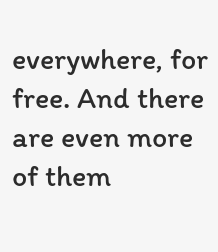everywhere, for free. And there are even more of them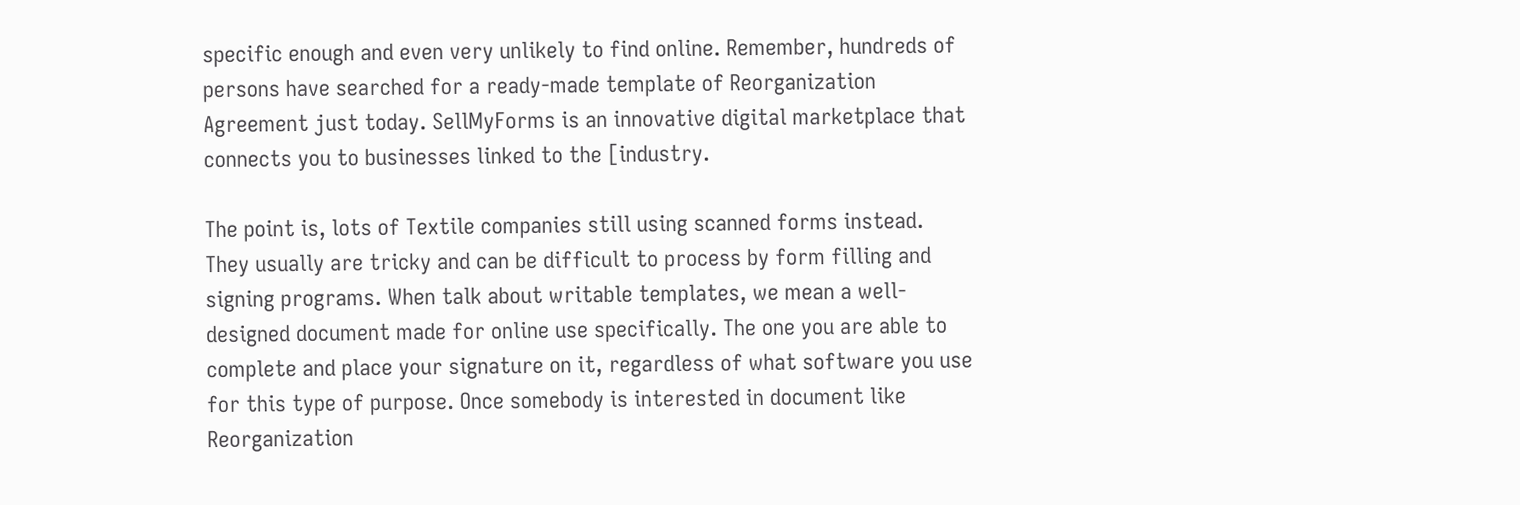specific enough and even very unlikely to find online. Remember, hundreds of persons have searched for a ready-made template of Reorganization Agreement just today. SellMyForms is an innovative digital marketplace that connects you to businesses linked to the [industry.

The point is, lots of Textile companies still using scanned forms instead. They usually are tricky and can be difficult to process by form filling and signing programs. When talk about writable templates, we mean a well-designed document made for online use specifically. The one you are able to complete and place your signature on it, regardless of what software you use for this type of purpose. Once somebody is interested in document like Reorganization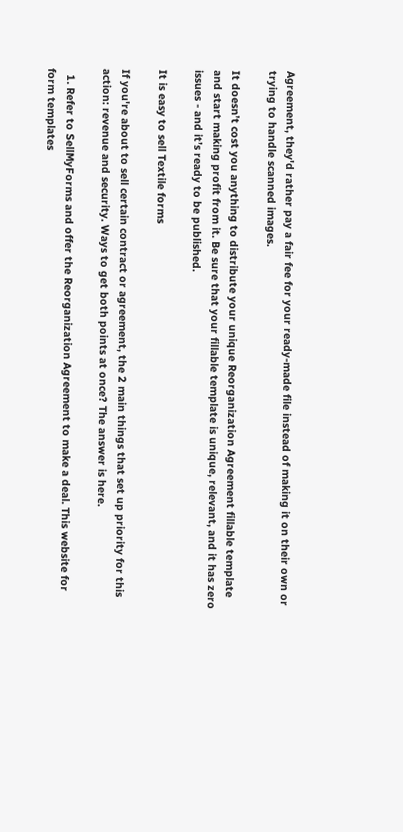Agreement, they'd rather pay a fair fee for your ready-made file instead of making it on their own or trying to handle scanned images.

It doesn’t cost you anything to distribute your unique Reorganization Agreement fillable template and start making profit from it. Be sure that your fillable template is unique, relevant, and it has zero issues - and it’s ready to be published.

It is easy to sell Textile forms

If you're about to sell certain contract or agreement, the 2 main things that set up priority for this action: revenue and security. Ways to get both points at once? The answer is here.

  1. Refer to SellMyForms and offer the Reorganization Agreement to make a deal. This website for form templates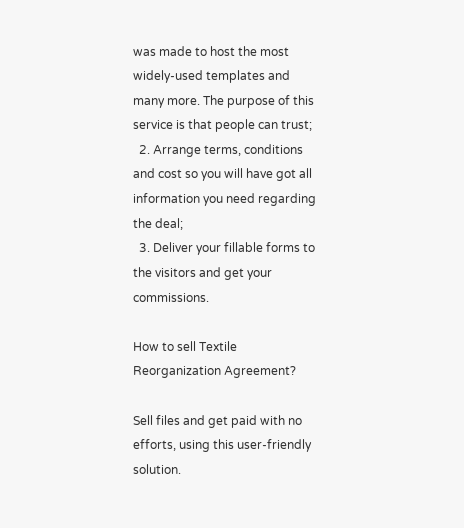was made to host the most widely-used templates and many more. The purpose of this service is that people can trust;
  2. Arrange terms, conditions and cost so you will have got all information you need regarding the deal;
  3. Deliver your fillable forms to the visitors and get your commissions.

How to sell Textile Reorganization Agreement?

Sell files and get paid with no efforts, using this user-friendly solution.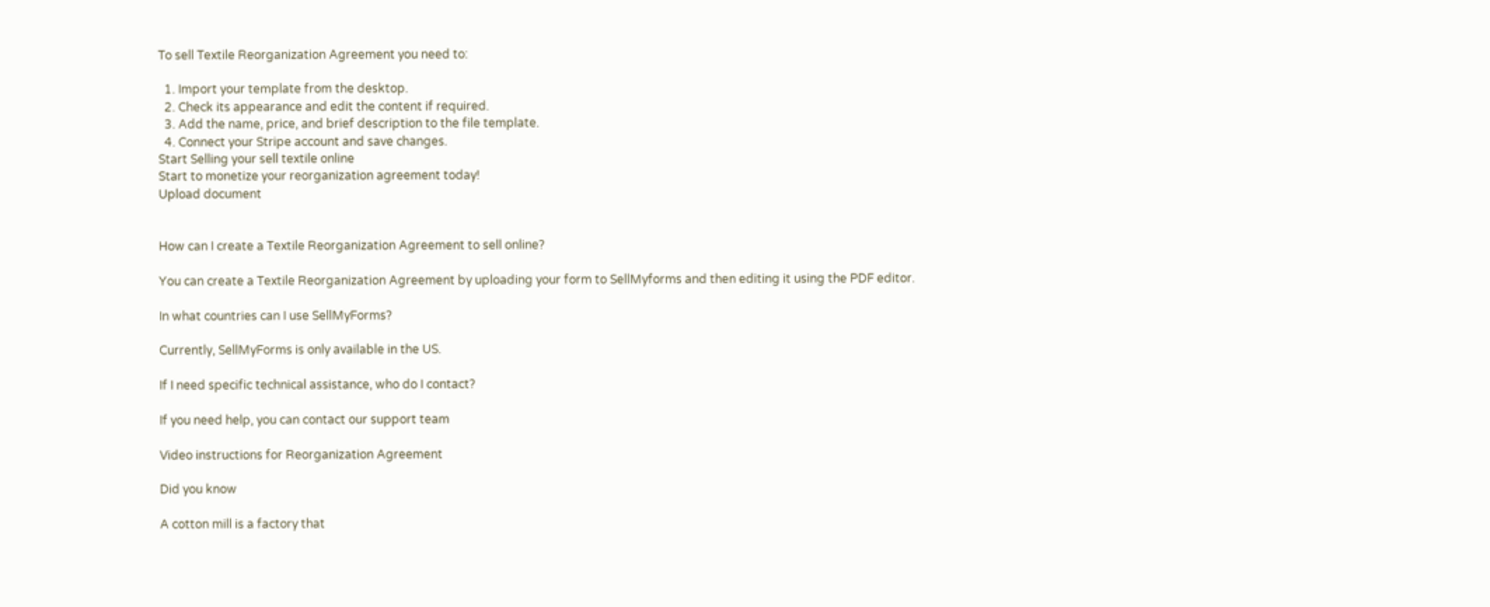To sell Textile Reorganization Agreement you need to:

  1. Import your template from the desktop.
  2. Check its appearance and edit the content if required.
  3. Add the name, price, and brief description to the file template.
  4. Connect your Stripe account and save changes.
Start Selling your sell textile online
Start to monetize your reorganization agreement today!
Upload document


How can I create a Textile Reorganization Agreement to sell online?

You can create a Textile Reorganization Agreement by uploading your form to SellMyforms and then editing it using the PDF editor.

In what countries can I use SellMyForms?

Currently, SellMyForms is only available in the US.

If I need specific technical assistance, who do I contact?

If you need help, you can contact our support team

Video instructions for Reorganization Agreement

Did you know

A cotton mill is a factory that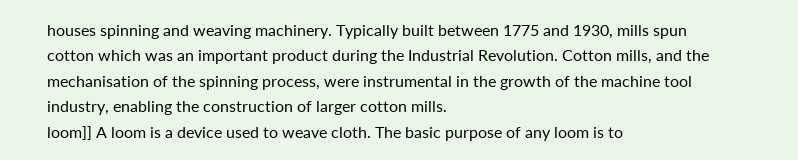houses spinning and weaving machinery. Typically built between 1775 and 1930, mills spun cotton which was an important product during the Industrial Revolution. Cotton mills, and the mechanisation of the spinning process, were instrumental in the growth of the machine tool industry, enabling the construction of larger cotton mills.
loom]] A loom is a device used to weave cloth. The basic purpose of any loom is to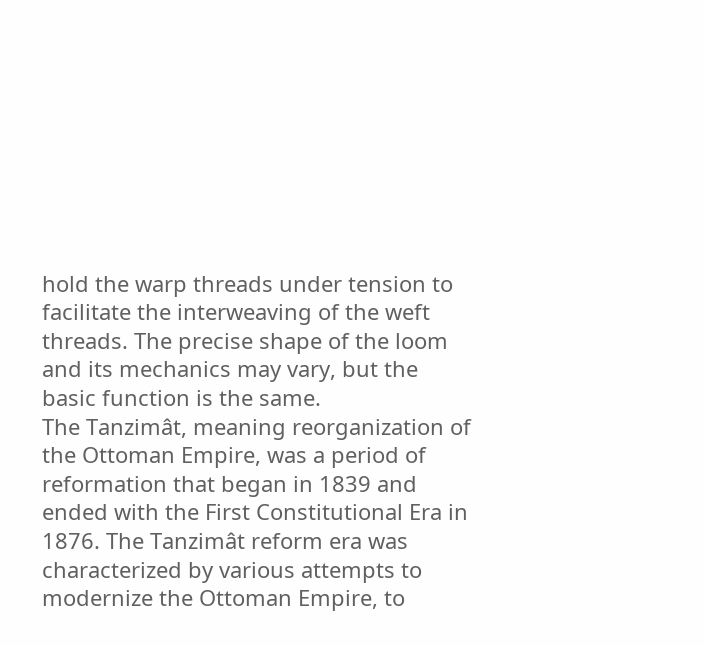hold the warp threads under tension to facilitate the interweaving of the weft threads. The precise shape of the loom and its mechanics may vary, but the basic function is the same.
The Tanzimât, meaning reorganization of the Ottoman Empire, was a period of reformation that began in 1839 and ended with the First Constitutional Era in 1876. The Tanzimât reform era was characterized by various attempts to modernize the Ottoman Empire, to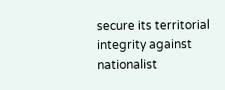secure its territorial integrity against nationalist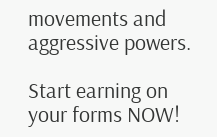movements and aggressive powers.

Start earning on your forms NOW!